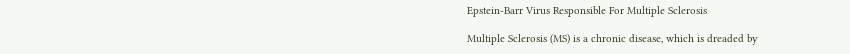Epstein-Barr Virus Responsible For Multiple Sclerosis

Multiple Sclerosis (MS) is a chronic disease, which is dreaded by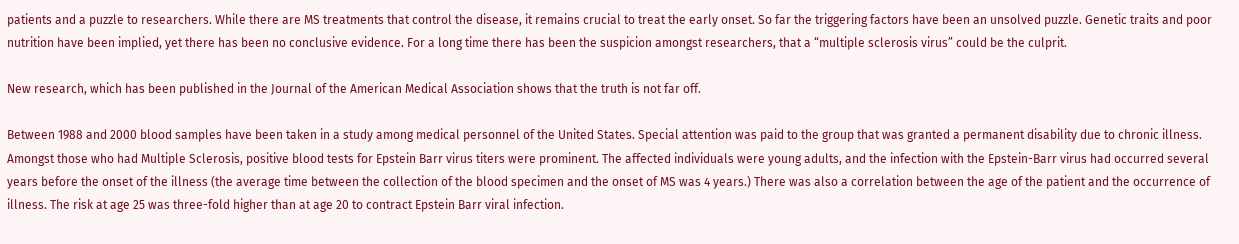patients and a puzzle to researchers. While there are MS treatments that control the disease, it remains crucial to treat the early onset. So far the triggering factors have been an unsolved puzzle. Genetic traits and poor nutrition have been implied, yet there has been no conclusive evidence. For a long time there has been the suspicion amongst researchers, that a “multiple sclerosis virus” could be the culprit.

New research, which has been published in the Journal of the American Medical Association shows that the truth is not far off.

Between 1988 and 2000 blood samples have been taken in a study among medical personnel of the United States. Special attention was paid to the group that was granted a permanent disability due to chronic illness. Amongst those who had Multiple Sclerosis, positive blood tests for Epstein Barr virus titers were prominent. The affected individuals were young adults, and the infection with the Epstein-Barr virus had occurred several years before the onset of the illness (the average time between the collection of the blood specimen and the onset of MS was 4 years.) There was also a correlation between the age of the patient and the occurrence of illness. The risk at age 25 was three-fold higher than at age 20 to contract Epstein Barr viral infection.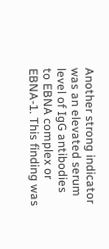Another strong indicator was an elevated serum level of IgG antibodies to EBNA complex or EBNA-1. This finding was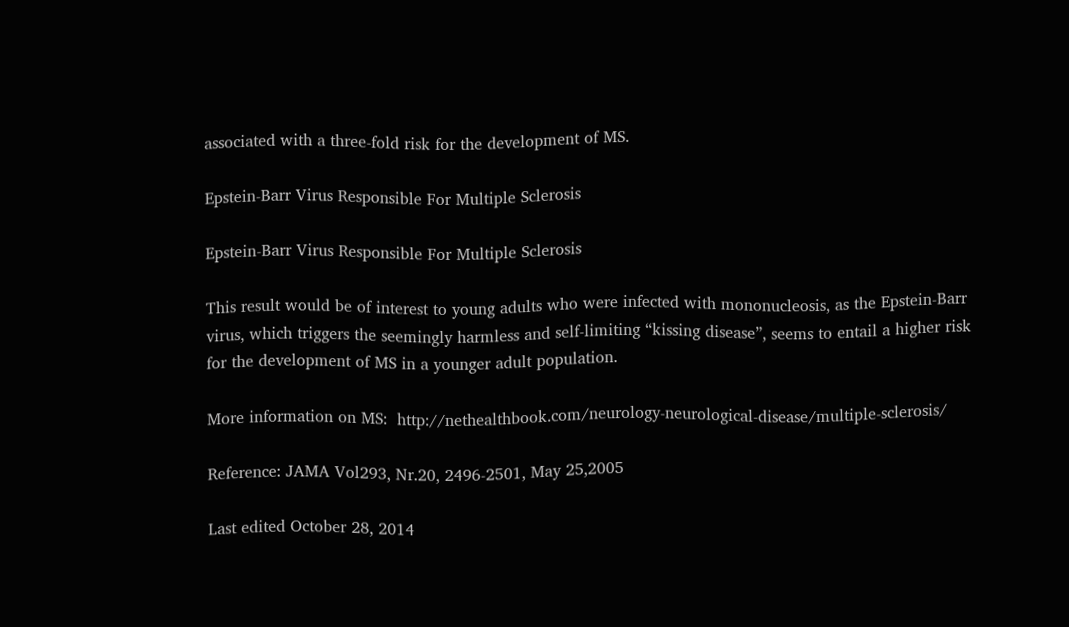associated with a three-fold risk for the development of MS.

Epstein-Barr Virus Responsible For Multiple Sclerosis

Epstein-Barr Virus Responsible For Multiple Sclerosis

This result would be of interest to young adults who were infected with mononucleosis, as the Epstein-Barr virus, which triggers the seemingly harmless and self-limiting “kissing disease”, seems to entail a higher risk for the development of MS in a younger adult population.

More information on MS:  http://nethealthbook.com/neurology-neurological-disease/multiple-sclerosis/

Reference: JAMA Vol293, Nr.20, 2496-2501, May 25,2005

Last edited October 28, 2014